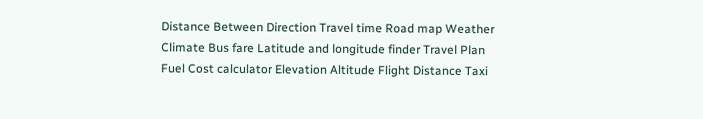Distance Between Direction Travel time Road map Weather Climate Bus fare Latitude and longitude finder Travel Plan Fuel Cost calculator Elevation Altitude Flight Distance Taxi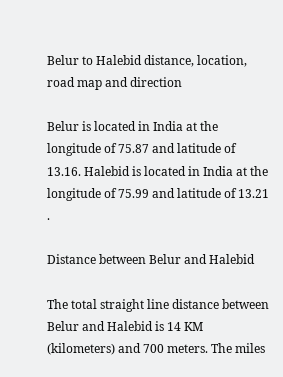Belur to Halebid distance, location, road map and direction

Belur is located in India at the longitude of 75.87 and latitude of 13.16. Halebid is located in India at the longitude of 75.99 and latitude of 13.21 .

Distance between Belur and Halebid

The total straight line distance between Belur and Halebid is 14 KM (kilometers) and 700 meters. The miles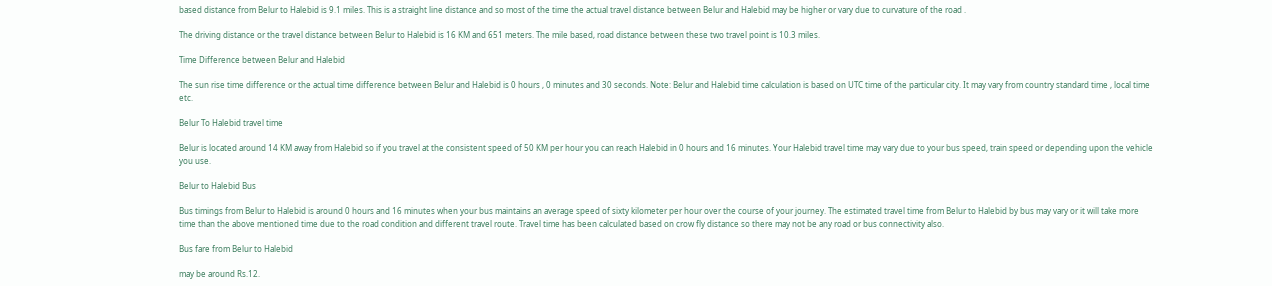based distance from Belur to Halebid is 9.1 miles. This is a straight line distance and so most of the time the actual travel distance between Belur and Halebid may be higher or vary due to curvature of the road .

The driving distance or the travel distance between Belur to Halebid is 16 KM and 651 meters. The mile based, road distance between these two travel point is 10.3 miles.

Time Difference between Belur and Halebid

The sun rise time difference or the actual time difference between Belur and Halebid is 0 hours , 0 minutes and 30 seconds. Note: Belur and Halebid time calculation is based on UTC time of the particular city. It may vary from country standard time , local time etc.

Belur To Halebid travel time

Belur is located around 14 KM away from Halebid so if you travel at the consistent speed of 50 KM per hour you can reach Halebid in 0 hours and 16 minutes. Your Halebid travel time may vary due to your bus speed, train speed or depending upon the vehicle you use.

Belur to Halebid Bus

Bus timings from Belur to Halebid is around 0 hours and 16 minutes when your bus maintains an average speed of sixty kilometer per hour over the course of your journey. The estimated travel time from Belur to Halebid by bus may vary or it will take more time than the above mentioned time due to the road condition and different travel route. Travel time has been calculated based on crow fly distance so there may not be any road or bus connectivity also.

Bus fare from Belur to Halebid

may be around Rs.12.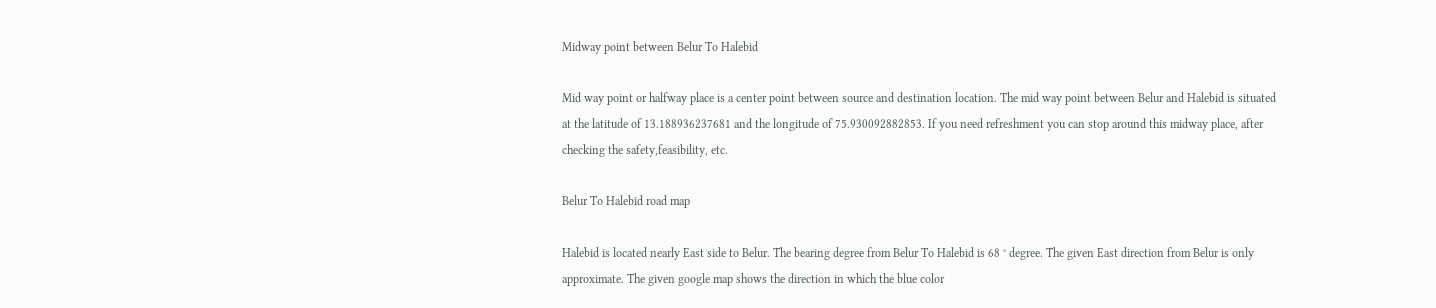Midway point between Belur To Halebid

Mid way point or halfway place is a center point between source and destination location. The mid way point between Belur and Halebid is situated at the latitude of 13.188936237681 and the longitude of 75.930092882853. If you need refreshment you can stop around this midway place, after checking the safety,feasibility, etc.

Belur To Halebid road map

Halebid is located nearly East side to Belur. The bearing degree from Belur To Halebid is 68 ° degree. The given East direction from Belur is only approximate. The given google map shows the direction in which the blue color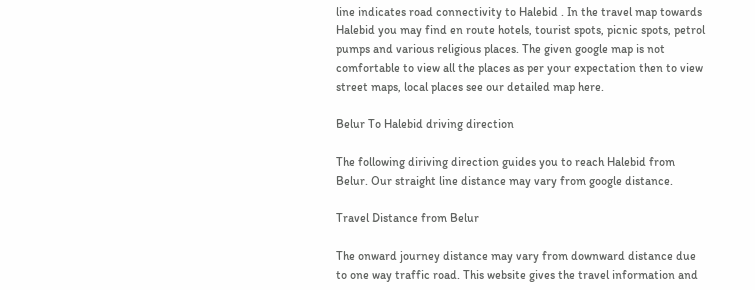line indicates road connectivity to Halebid . In the travel map towards Halebid you may find en route hotels, tourist spots, picnic spots, petrol pumps and various religious places. The given google map is not comfortable to view all the places as per your expectation then to view street maps, local places see our detailed map here.

Belur To Halebid driving direction

The following diriving direction guides you to reach Halebid from Belur. Our straight line distance may vary from google distance.

Travel Distance from Belur

The onward journey distance may vary from downward distance due to one way traffic road. This website gives the travel information and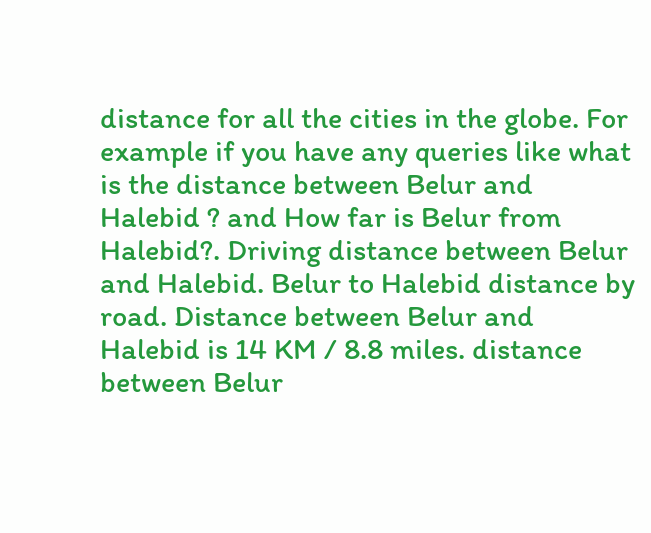distance for all the cities in the globe. For example if you have any queries like what is the distance between Belur and Halebid ? and How far is Belur from Halebid?. Driving distance between Belur and Halebid. Belur to Halebid distance by road. Distance between Belur and Halebid is 14 KM / 8.8 miles. distance between Belur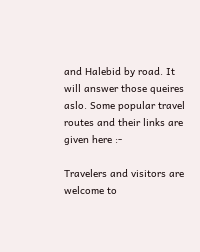and Halebid by road. It will answer those queires aslo. Some popular travel routes and their links are given here :-

Travelers and visitors are welcome to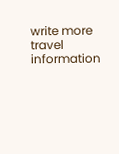write more travel information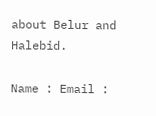about Belur and Halebid.

Name : Email :